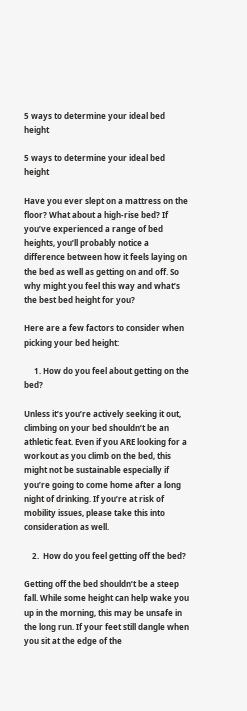5 ways to determine your ideal bed height

5 ways to determine your ideal bed height

Have you ever slept on a mattress on the floor? What about a high-rise bed? If you’ve experienced a range of bed heights, you’ll probably notice a difference between how it feels laying on the bed as well as getting on and off. So why might you feel this way and what’s the best bed height for you?

Here are a few factors to consider when picking your bed height:

     1. How do you feel about getting on the bed?

Unless it’s you’re actively seeking it out, climbing on your bed shouldn’t be an athletic feat. Even if you ARE looking for a workout as you climb on the bed, this might not be sustainable especially if you’re going to come home after a long night of drinking. If you’re at risk of mobility issues, please take this into consideration as well.

    2.  How do you feel getting off the bed?

Getting off the bed shouldn’t be a steep fall. While some height can help wake you up in the morning, this may be unsafe in the long run. If your feet still dangle when you sit at the edge of the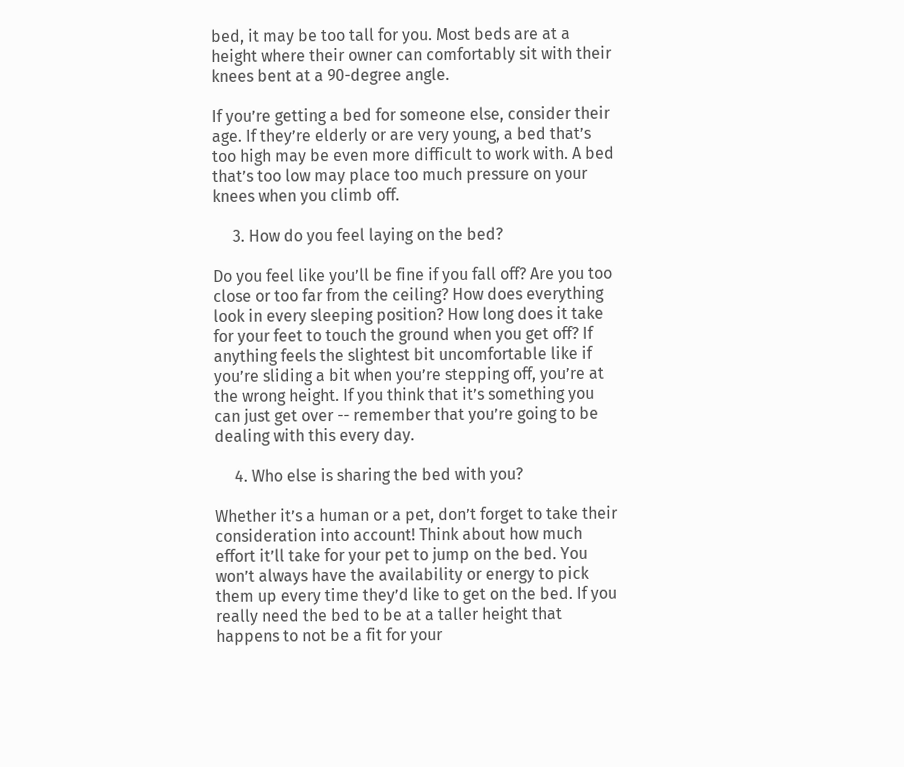bed, it may be too tall for you. Most beds are at a height where their owner can comfortably sit with their knees bent at a 90-degree angle.

If you’re getting a bed for someone else, consider their age. If they’re elderly or are very young, a bed that’s too high may be even more difficult to work with. A bed that’s too low may place too much pressure on your knees when you climb off.

     3. How do you feel laying on the bed?

Do you feel like you’ll be fine if you fall off? Are you too close or too far from the ceiling? How does everything look in every sleeping position? How long does it take for your feet to touch the ground when you get off? If anything feels the slightest bit uncomfortable like if you’re sliding a bit when you’re stepping off, you’re at the wrong height. If you think that it’s something you can just get over -- remember that you’re going to be dealing with this every day.

     4. Who else is sharing the bed with you?

Whether it’s a human or a pet, don’t forget to take their consideration into account! Think about how much effort it’ll take for your pet to jump on the bed. You won’t always have the availability or energy to pick them up every time they’d like to get on the bed. If you really need the bed to be at a taller height that happens to not be a fit for your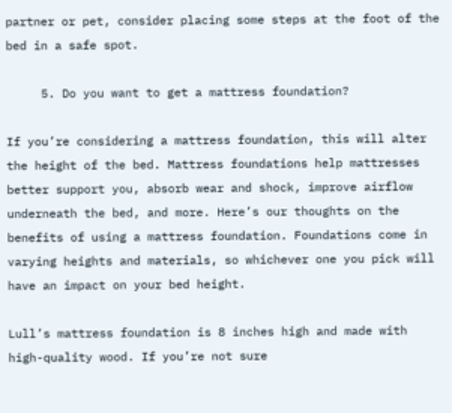partner or pet, consider placing some steps at the foot of the bed in a safe spot.

     5. Do you want to get a mattress foundation?

If you’re considering a mattress foundation, this will alter the height of the bed. Mattress foundations help mattresses better support you, absorb wear and shock, improve airflow underneath the bed, and more. Here’s our thoughts on the benefits of using a mattress foundation. Foundations come in varying heights and materials, so whichever one you pick will have an impact on your bed height.

Lull’s mattress foundation is 8 inches high and made with high-quality wood. If you’re not sure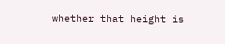whether that height is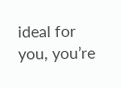ideal for you, you’re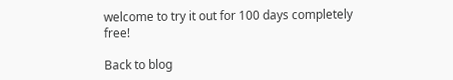welcome to try it out for 100 days completely free!

Back to blog